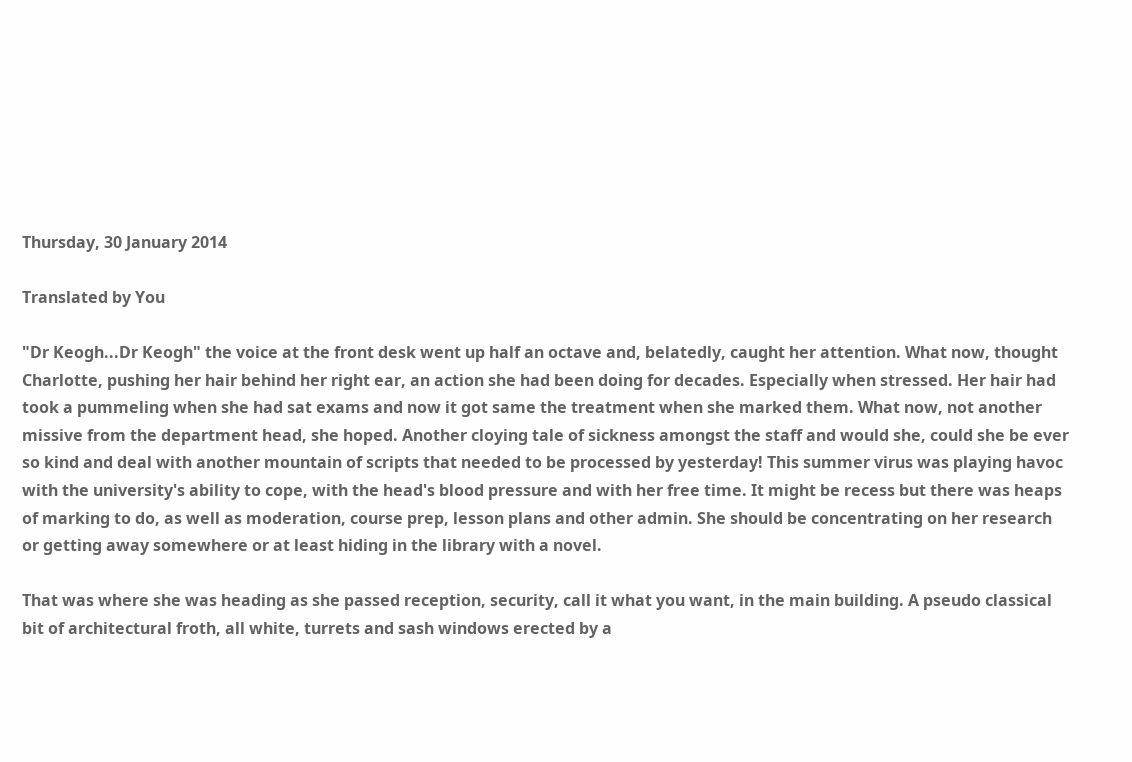Thursday, 30 January 2014

Translated by You

"Dr Keogh...Dr Keogh" the voice at the front desk went up half an octave and, belatedly, caught her attention. What now, thought Charlotte, pushing her hair behind her right ear, an action she had been doing for decades. Especially when stressed. Her hair had took a pummeling when she had sat exams and now it got same the treatment when she marked them. What now, not another missive from the department head, she hoped. Another cloying tale of sickness amongst the staff and would she, could she be ever so kind and deal with another mountain of scripts that needed to be processed by yesterday! This summer virus was playing havoc with the university's ability to cope, with the head's blood pressure and with her free time. It might be recess but there was heaps of marking to do, as well as moderation, course prep, lesson plans and other admin. She should be concentrating on her research or getting away somewhere or at least hiding in the library with a novel.

That was where she was heading as she passed reception, security, call it what you want, in the main building. A pseudo classical bit of architectural froth, all white, turrets and sash windows erected by a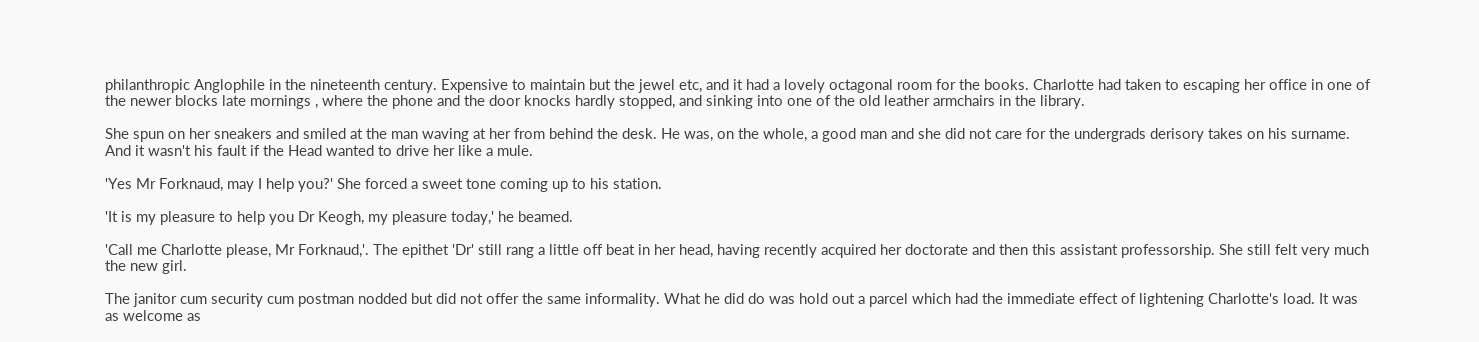philanthropic Anglophile in the nineteenth century. Expensive to maintain but the jewel etc, and it had a lovely octagonal room for the books. Charlotte had taken to escaping her office in one of the newer blocks late mornings , where the phone and the door knocks hardly stopped, and sinking into one of the old leather armchairs in the library.

She spun on her sneakers and smiled at the man waving at her from behind the desk. He was, on the whole, a good man and she did not care for the undergrads derisory takes on his surname. And it wasn't his fault if the Head wanted to drive her like a mule.

'Yes Mr Forknaud, may I help you?' She forced a sweet tone coming up to his station.

'It is my pleasure to help you Dr Keogh, my pleasure today,' he beamed.

'Call me Charlotte please, Mr Forknaud,'. The epithet 'Dr' still rang a little off beat in her head, having recently acquired her doctorate and then this assistant professorship. She still felt very much the new girl.

The janitor cum security cum postman nodded but did not offer the same informality. What he did do was hold out a parcel which had the immediate effect of lightening Charlotte's load. It was as welcome as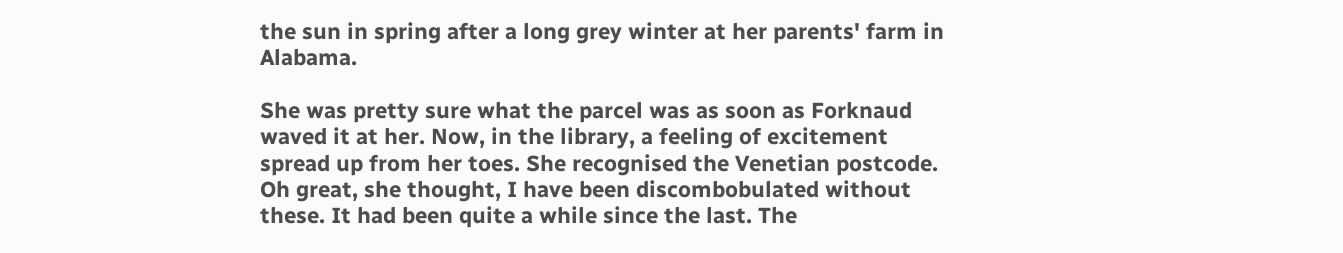the sun in spring after a long grey winter at her parents' farm in Alabama.

She was pretty sure what the parcel was as soon as Forknaud waved it at her. Now, in the library, a feeling of excitement spread up from her toes. She recognised the Venetian postcode. Oh great, she thought, I have been discombobulated without these. It had been quite a while since the last. The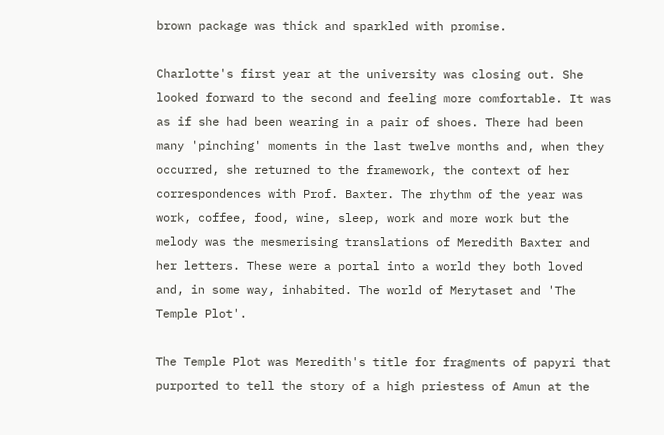brown package was thick and sparkled with promise.

Charlotte's first year at the university was closing out. She looked forward to the second and feeling more comfortable. It was as if she had been wearing in a pair of shoes. There had been many 'pinching' moments in the last twelve months and, when they occurred, she returned to the framework, the context of her correspondences with Prof. Baxter. The rhythm of the year was work, coffee, food, wine, sleep, work and more work but the melody was the mesmerising translations of Meredith Baxter and her letters. These were a portal into a world they both loved and, in some way, inhabited. The world of Merytaset and 'The Temple Plot'.

The Temple Plot was Meredith's title for fragments of papyri that purported to tell the story of a high priestess of Amun at the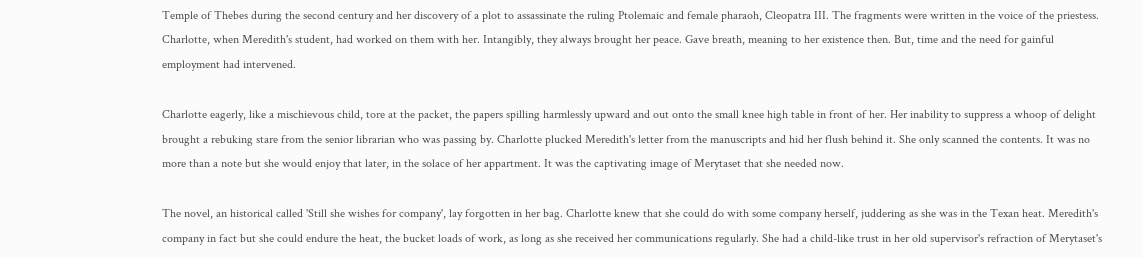Temple of Thebes during the second century and her discovery of a plot to assassinate the ruling Ptolemaic and female pharaoh, Cleopatra III. The fragments were written in the voice of the priestess. Charlotte, when Meredith's student, had worked on them with her. Intangibly, they always brought her peace. Gave breath, meaning to her existence then. But, time and the need for gainful employment had intervened.

Charlotte eagerly, like a mischievous child, tore at the packet, the papers spilling harmlessly upward and out onto the small knee high table in front of her. Her inability to suppress a whoop of delight brought a rebuking stare from the senior librarian who was passing by. Charlotte plucked Meredith's letter from the manuscripts and hid her flush behind it. She only scanned the contents. It was no more than a note but she would enjoy that later, in the solace of her appartment. It was the captivating image of Merytaset that she needed now.

The novel, an historical called 'Still she wishes for company', lay forgotten in her bag. Charlotte knew that she could do with some company herself, juddering as she was in the Texan heat. Meredith's company in fact but she could endure the heat, the bucket loads of work, as long as she received her communications regularly. She had a child-like trust in her old supervisor's refraction of Merytaset's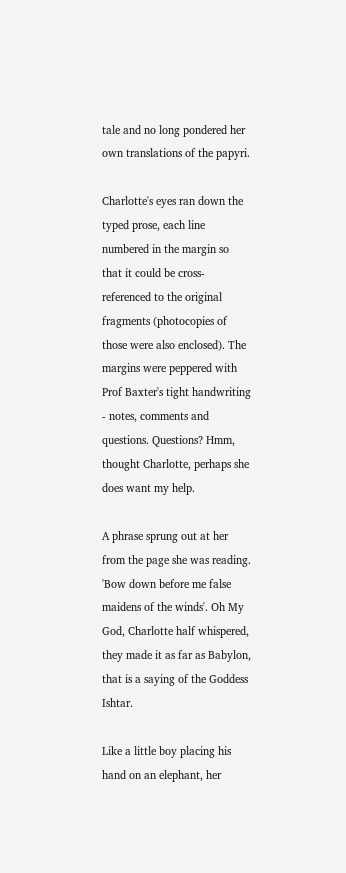tale and no long pondered her own translations of the papyri.

Charlotte's eyes ran down the typed prose, each line numbered in the margin so that it could be cross-referenced to the original fragments (photocopies of those were also enclosed). The margins were peppered with Prof Baxter's tight handwriting - notes, comments and questions. Questions? Hmm, thought Charlotte, perhaps she does want my help.

A phrase sprung out at her from the page she was reading. 'Bow down before me false maidens of the winds'. Oh My God, Charlotte half whispered, they made it as far as Babylon, that is a saying of the Goddess Ishtar.

Like a little boy placing his hand on an elephant, her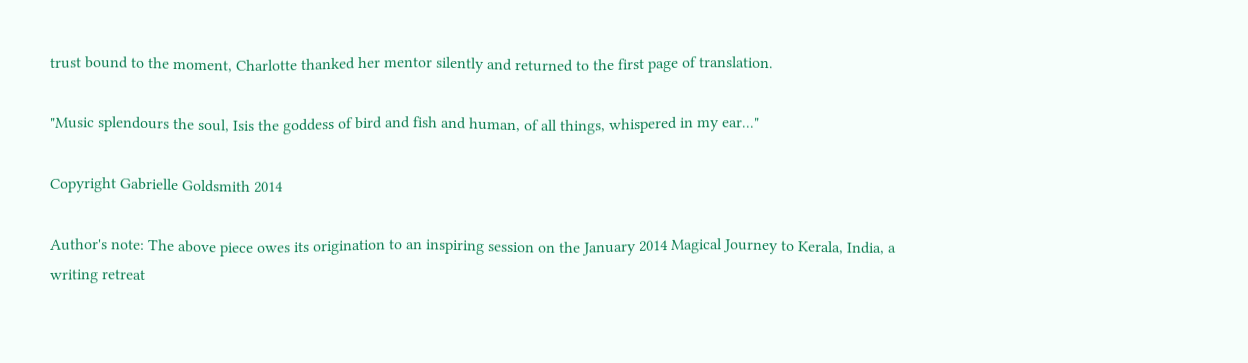trust bound to the moment, Charlotte thanked her mentor silently and returned to the first page of translation.

"Music splendours the soul, Isis the goddess of bird and fish and human, of all things, whispered in my ear..."

Copyright Gabrielle Goldsmith 2014

Author's note: The above piece owes its origination to an inspiring session on the January 2014 Magical Journey to Kerala, India, a writing retreat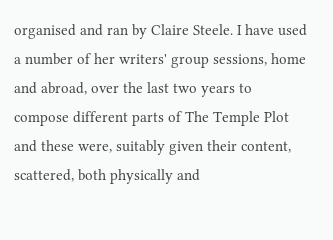organised and ran by Claire Steele. I have used a number of her writers' group sessions, home and abroad, over the last two years to compose different parts of The Temple Plot and these were, suitably given their content, scattered, both physically and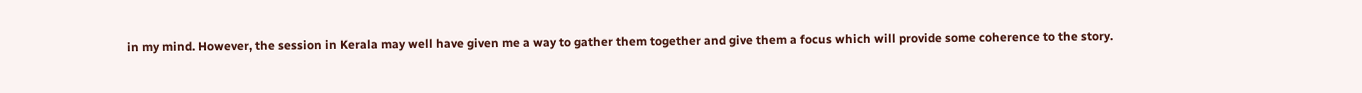in my mind. However, the session in Kerala may well have given me a way to gather them together and give them a focus which will provide some coherence to the story.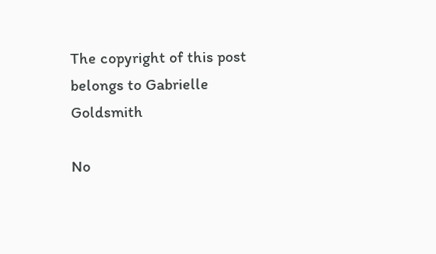The copyright of this post belongs to Gabrielle Goldsmith

No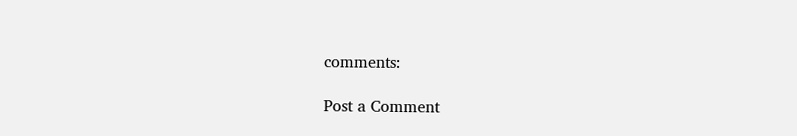comments:

Post a Comment